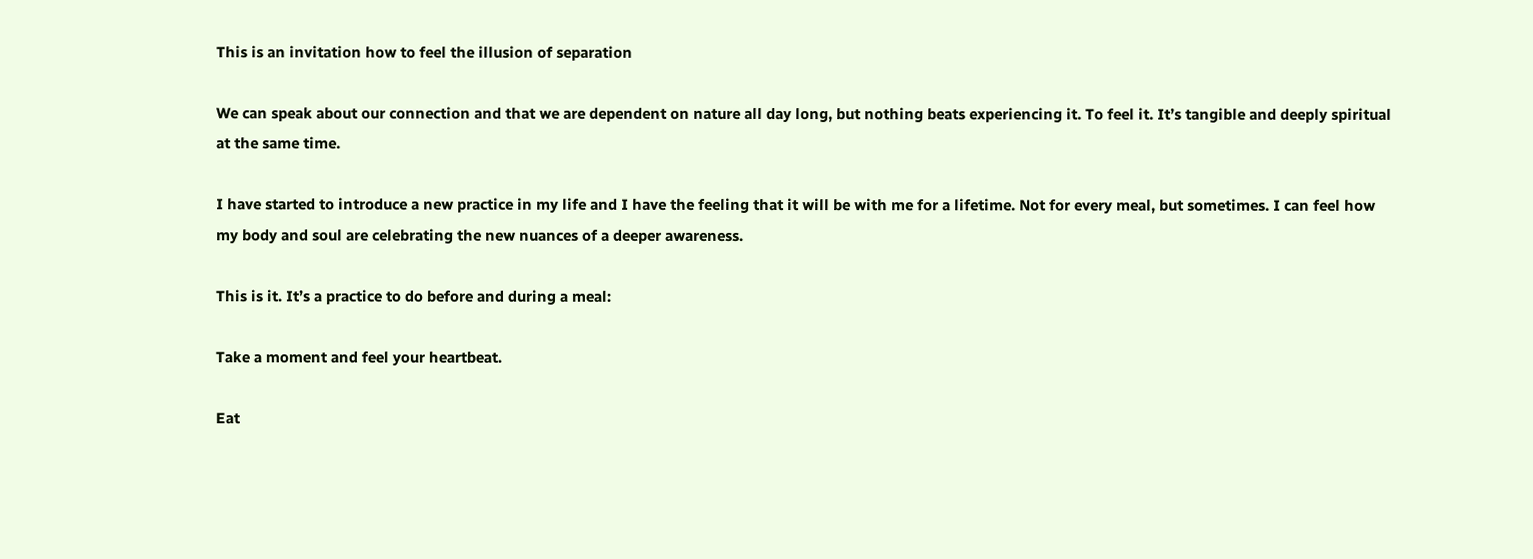This is an invitation how to feel the illusion of separation

We can speak about our connection and that we are dependent on nature all day long, but nothing beats experiencing it. To feel it. It’s tangible and deeply spiritual at the same time.

I have started to introduce a new practice in my life and I have the feeling that it will be with me for a lifetime. Not for every meal, but sometimes. I can feel how my body and soul are celebrating the new nuances of a deeper awareness.

This is it. It’s a practice to do before and during a meal:

Take a moment and feel your heartbeat.

Eat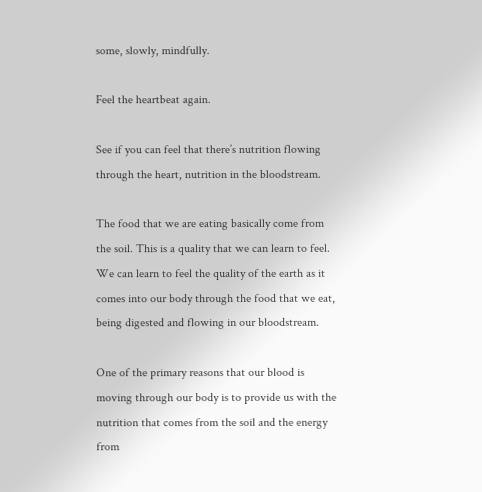some, slowly, mindfully.

Feel the heartbeat again.

See if you can feel that there’s nutrition flowing through the heart, nutrition in the bloodstream.

The food that we are eating basically come from the soil. This is a quality that we can learn to feel. We can learn to feel the quality of the earth as it comes into our body through the food that we eat, being digested and flowing in our bloodstream.

One of the primary reasons that our blood is moving through our body is to provide us with the nutrition that comes from the soil and the energy from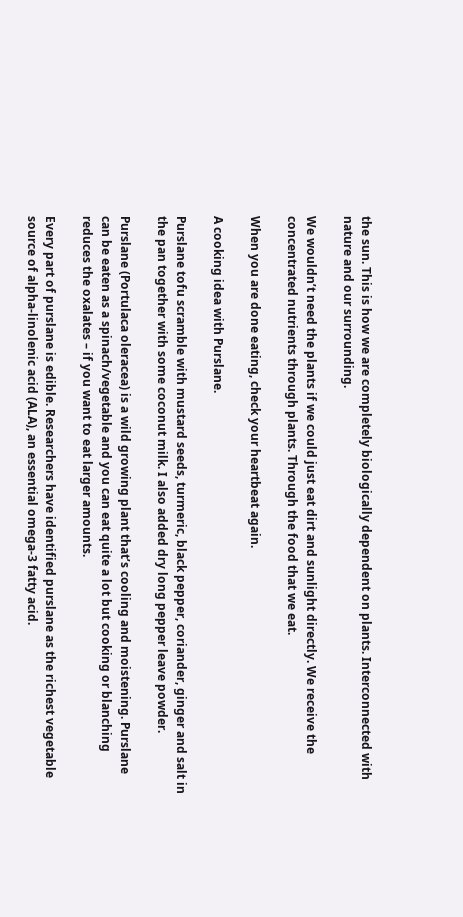the sun. This is how we are completely biologically dependent on plants. Interconnected with nature and our surrounding.

We wouldn’t need the plants if we could just eat dirt and sunlight directly. We receive the concentrated nutrients through plants. Through the food that we eat.

When you are done eating, check your heartbeat again.

A cooking idea with Purslane.

Purslane tofu scramble with mustard seeds, turmeric, black pepper, coriander, ginger and salt in the pan together with some coconut milk. I also added dry long pepper leave powder.

Purslane (Portulaca oleracea) is a wild growing plant that’s cooling and moistening. Purslane can be eaten as a spinach/vegetable and you can eat quite a lot but cooking or blanching reduces the oxalates – if you want to eat larger amounts.

Every part of purslane is edible. Researchers have identified purslane as the richest vegetable source of alpha-linolenic acid (ALA), an essential omega-3 fatty acid.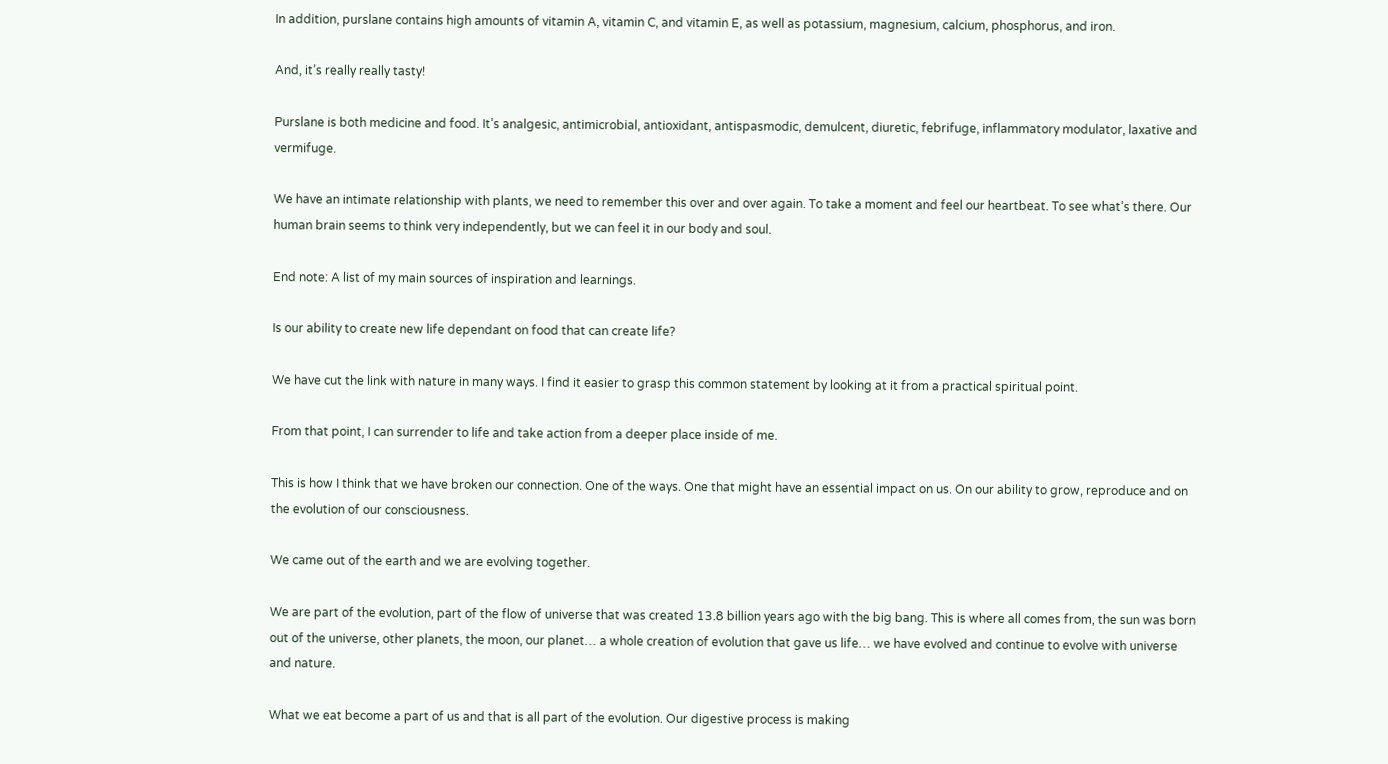In addition, purslane contains high amounts of vitamin A, vitamin C, and vitamin E, as well as potassium, magnesium, calcium, phosphorus, and iron.

And, it’s really really tasty!

Purslane is both medicine and food. It’s analgesic, antimicrobial, antioxidant, antispasmodic, demulcent, diuretic, febrifuge, inflammatory modulator, laxative and vermifuge.

We have an intimate relationship with plants, we need to remember this over and over again. To take a moment and feel our heartbeat. To see what’s there. Our human brain seems to think very independently, but we can feel it in our body and soul.

End note: A list of my main sources of inspiration and learnings.

Is our ability to create new life dependant on food that can create life?

We have cut the link with nature in many ways. I find it easier to grasp this common statement by looking at it from a practical spiritual point.

From that point, I can surrender to life and take action from a deeper place inside of me.

This is how I think that we have broken our connection. One of the ways. One that might have an essential impact on us. On our ability to grow, reproduce and on the evolution of our consciousness.

We came out of the earth and we are evolving together.

We are part of the evolution, part of the flow of universe that was created 13.8 billion years ago with the big bang. This is where all comes from, the sun was born out of the universe, other planets, the moon, our planet… a whole creation of evolution that gave us life… we have evolved and continue to evolve with universe and nature.

What we eat become a part of us and that is all part of the evolution. Our digestive process is making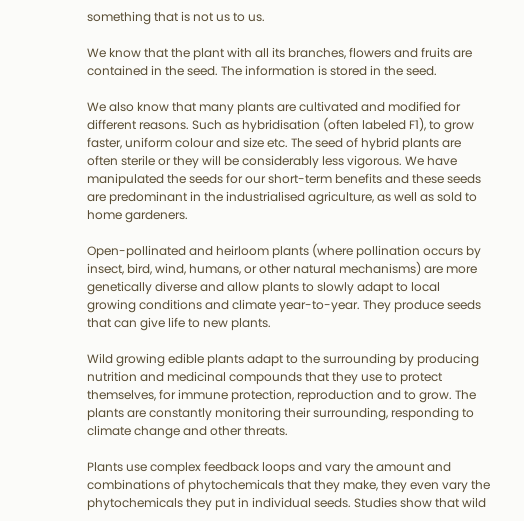something that is not us to us.

We know that the plant with all its branches, flowers and fruits are contained in the seed. The information is stored in the seed.

We also know that many plants are cultivated and modified for different reasons. Such as hybridisation (often labeled F1), to grow faster, uniform colour and size etc. The seed of hybrid plants are often sterile or they will be considerably less vigorous. We have manipulated the seeds for our short-term benefits and these seeds are predominant in the industrialised agriculture, as well as sold to home gardeners.

Open-pollinated and heirloom plants (where pollination occurs by insect, bird, wind, humans, or other natural mechanisms) are more genetically diverse and allow plants to slowly adapt to local growing conditions and climate year-to-year. They produce seeds that can give life to new plants.

Wild growing edible plants adapt to the surrounding by producing nutrition and medicinal compounds that they use to protect themselves, for immune protection, reproduction and to grow. The plants are constantly monitoring their surrounding, responding to climate change and other threats.

Plants use complex feedback loops and vary the amount and combinations of phytochemicals that they make, they even vary the phytochemicals they put in individual seeds. Studies show that wild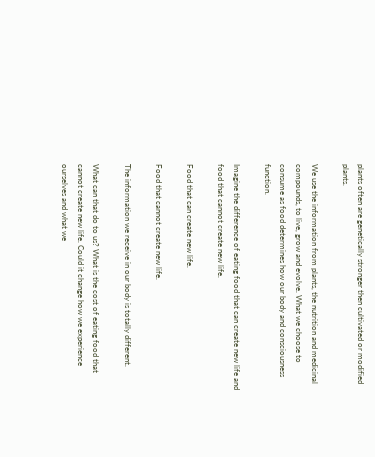plants often are genetically stronger then cultivated or modified plants.

We use the information from plants, the nutrition and medicinal compounds, to live, grow and evolve. What we choose to consume as food determines how our body and consciousness function.

Imagine the difference of eating food that can create new life and food that cannot create new life.

Food that can create new life.

Food that cannot create new life.

The information we receive in our body is totally different.

What can that do to us? What is the cost of eating food that cannot create new life. Could it change how we experience ourselves and what we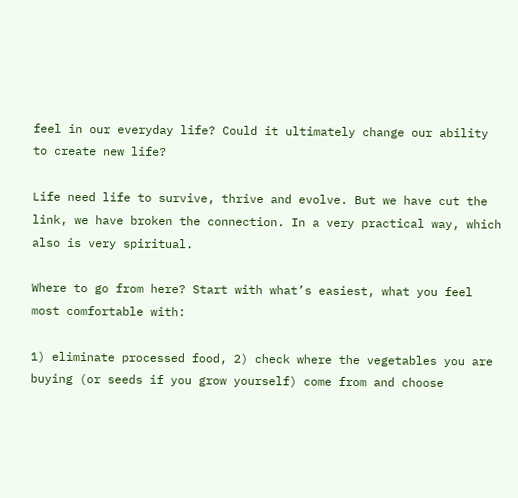feel in our everyday life? Could it ultimately change our ability to create new life?

Life need life to survive, thrive and evolve. But we have cut the link, we have broken the connection. In a very practical way, which also is very spiritual.

Where to go from here? Start with what’s easiest, what you feel most comfortable with:

1) eliminate processed food, 2) check where the vegetables you are buying (or seeds if you grow yourself) come from and choose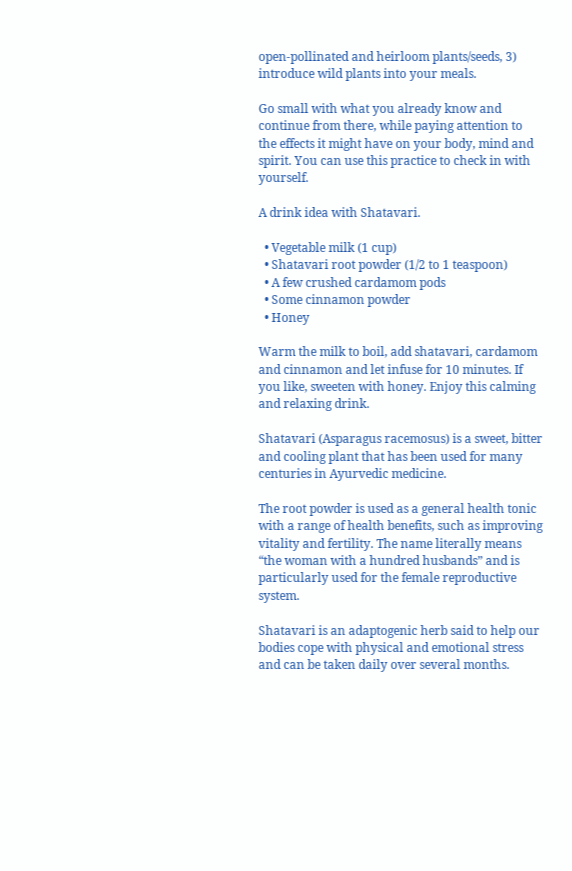open-pollinated and heirloom plants/seeds, 3) introduce wild plants into your meals.

Go small with what you already know and continue from there, while paying attention to the effects it might have on your body, mind and spirit. You can use this practice to check in with yourself.

A drink idea with Shatavari.

  • Vegetable milk (1 cup)
  • Shatavari root powder (1/2 to 1 teaspoon)
  • A few crushed cardamom pods
  • Some cinnamon powder
  • Honey

Warm the milk to boil, add shatavari, cardamom and cinnamon and let infuse for 10 minutes. If you like, sweeten with honey. Enjoy this calming and relaxing drink.

Shatavari (Asparagus racemosus) is a sweet, bitter and cooling plant that has been used for many centuries in Ayurvedic medicine.

The root powder is used as a general health tonic with a range of health benefits, such as improving vitality and fertility. The name literally means “the woman with a hundred husbands” and is particularly used for the female reproductive system.

Shatavari is an adaptogenic herb said to help our bodies cope with physical and emotional stress and can be taken daily over several months.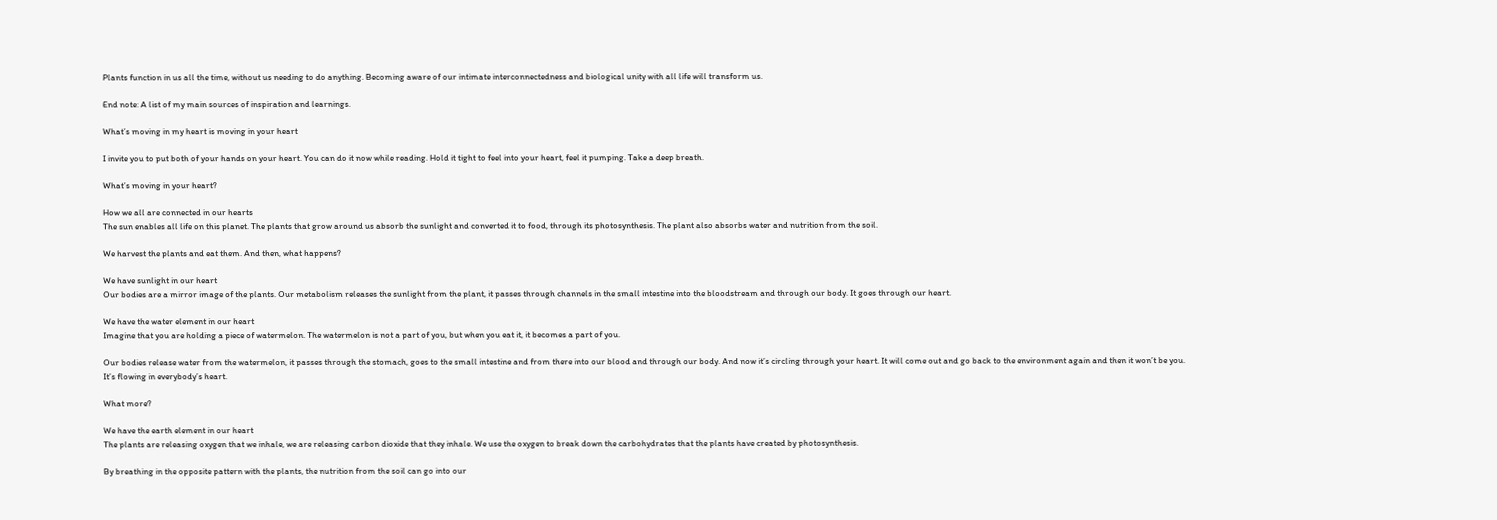Plants function in us all the time, without us needing to do anything. Becoming aware of our intimate interconnectedness and biological unity with all life will transform us.

End note: A list of my main sources of inspiration and learnings.

What’s moving in my heart is moving in your heart

I invite you to put both of your hands on your heart. You can do it now while reading. Hold it tight to feel into your heart, feel it pumping. Take a deep breath.

What’s moving in your heart?

How we all are connected in our hearts
The sun enables all life on this planet. The plants that grow around us absorb the sunlight and converted it to food, through its photosynthesis. The plant also absorbs water and nutrition from the soil.

We harvest the plants and eat them. And then, what happens?

We have sunlight in our heart
Our bodies are a mirror image of the plants. Our metabolism releases the sunlight from the plant, it passes through channels in the small intestine into the bloodstream and through our body. It goes through our heart.

We have the water element in our heart
Imagine that you are holding a piece of watermelon. The watermelon is not a part of you, but when you eat it, it becomes a part of you.

Our bodies release water from the watermelon, it passes through the stomach, goes to the small intestine and from there into our blood and through our body. And now it’s circling through your heart. It will come out and go back to the environment again and then it won’t be you. It’s flowing in everybody’s heart.

What more?

We have the earth element in our heart
The plants are releasing oxygen that we inhale, we are releasing carbon dioxide that they inhale. We use the oxygen to break down the carbohydrates that the plants have created by photosynthesis.

By breathing in the opposite pattern with the plants, the nutrition from the soil can go into our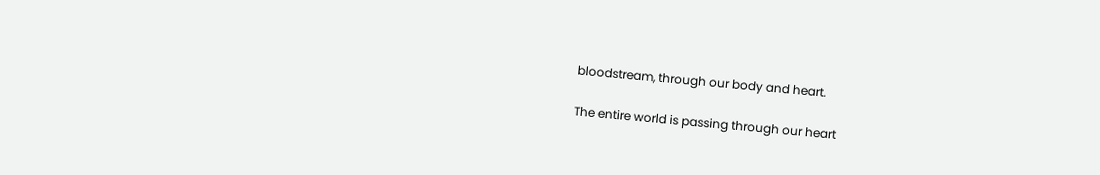bloodstream, through our body and heart.

The entire world is passing through our heart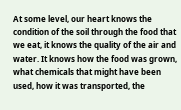At some level, our heart knows the condition of the soil through the food that we eat, it knows the quality of the air and water. It knows how the food was grown, what chemicals that might have been used, how it was transported, the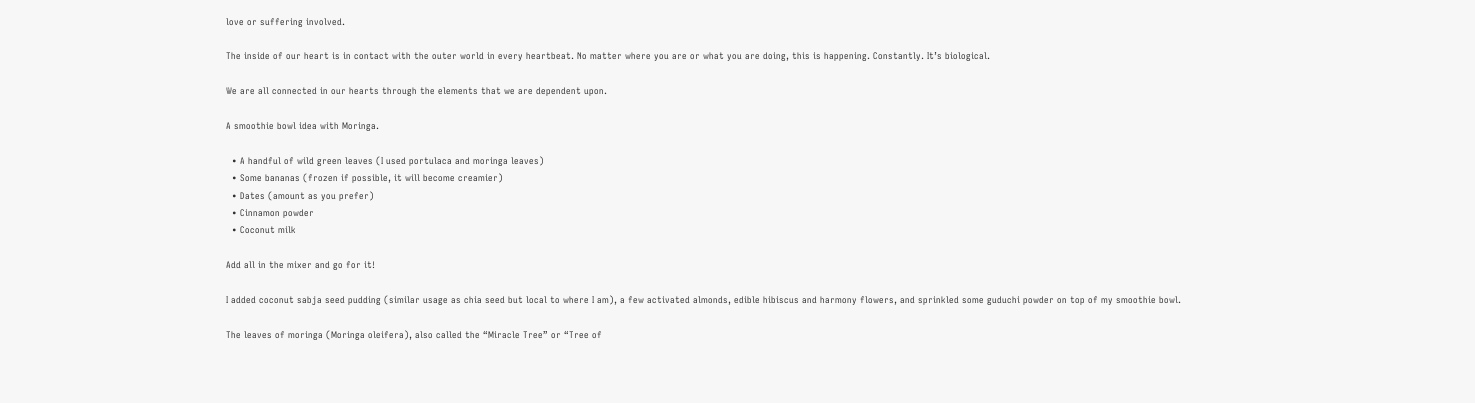love or suffering involved.

The inside of our heart is in contact with the outer world in every heartbeat. No matter where you are or what you are doing, this is happening. Constantly. It’s biological.

We are all connected in our hearts through the elements that we are dependent upon.

A smoothie bowl idea with Moringa.

  • A handful of wild green leaves (I used portulaca and moringa leaves)
  • Some bananas (frozen if possible, it will become creamier)
  • Dates (amount as you prefer)
  • Cinnamon powder
  • Coconut milk

Add all in the mixer and go for it!

I added coconut sabja seed pudding (similar usage as chia seed but local to where I am), a few activated almonds, edible hibiscus and harmony flowers, and sprinkled some guduchi powder on top of my smoothie bowl.

The leaves of moringa (Moringa oleifera), also called the “Miracle Tree” or “Tree of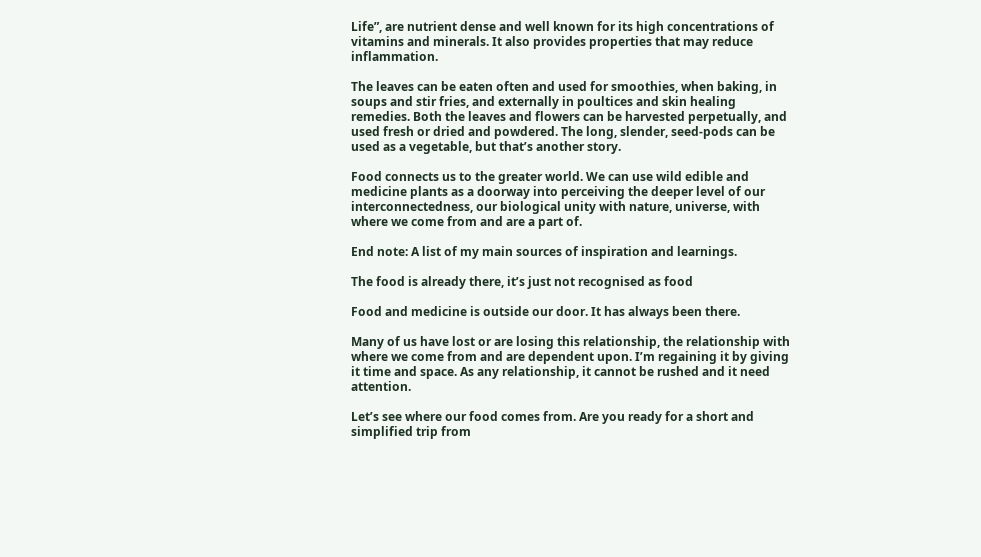Life”, are nutrient dense and well known for its high concentrations of vitamins and minerals. It also provides properties that may reduce inflammation.

The leaves can be eaten often and used for smoothies, when baking, in soups and stir fries, and externally in poultices and skin healing remedies. Both the leaves and flowers can be harvested perpetually, and used fresh or dried and powdered. The long, slender, seed-pods can be used as a vegetable, but that’s another story.

Food connects us to the greater world. We can use wild edible and medicine plants as a doorway into perceiving the deeper level of our interconnectedness, our biological unity with nature, universe, with where we come from and are a part of.

End note: A list of my main sources of inspiration and learnings.

The food is already there, it’s just not recognised as food

Food and medicine is outside our door. It has always been there.

Many of us have lost or are losing this relationship, the relationship with where we come from and are dependent upon. I’m regaining it by giving it time and space. As any relationship, it cannot be rushed and it need attention.

Let’s see where our food comes from. Are you ready for a short and simplified trip from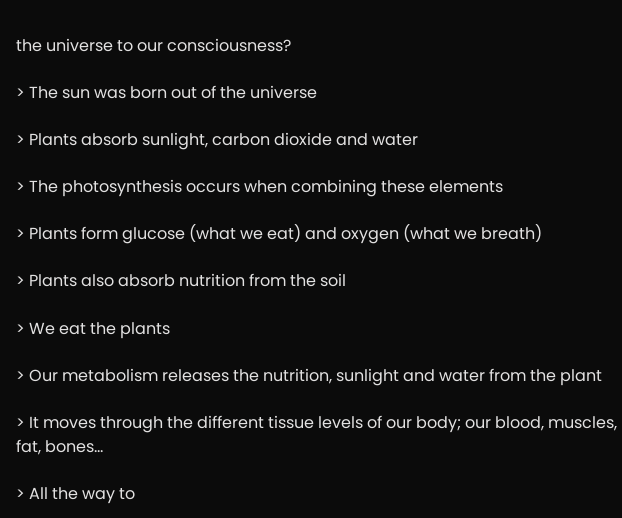the universe to our consciousness?

> The sun was born out of the universe

> Plants absorb sunlight, carbon dioxide and water

> The photosynthesis occurs when combining these elements

> Plants form glucose (what we eat) and oxygen (what we breath)

> Plants also absorb nutrition from the soil

> We eat the plants

> Our metabolism releases the nutrition, sunlight and water from the plant

> It moves through the different tissue levels of our body; our blood, muscles, fat, bones…

> All the way to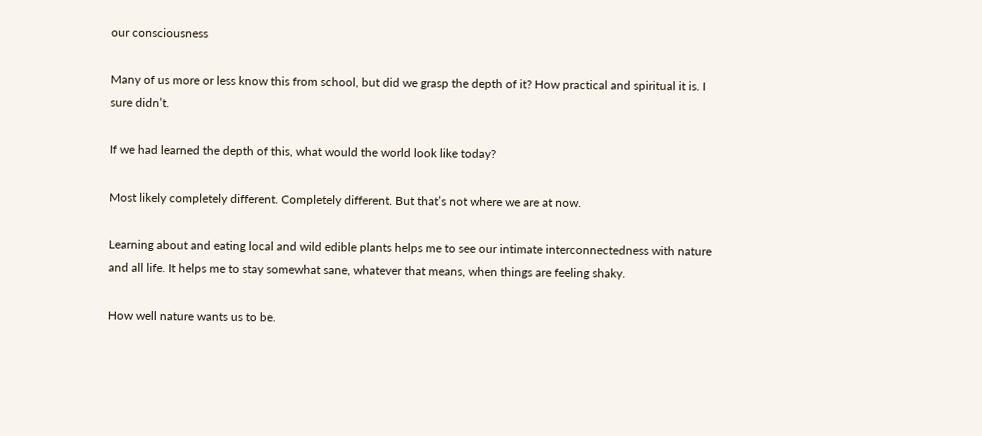our consciousness

Many of us more or less know this from school, but did we grasp the depth of it? How practical and spiritual it is. I sure didn’t.

If we had learned the depth of this, what would the world look like today?

Most likely completely different. Completely different. But that’s not where we are at now.

Learning about and eating local and wild edible plants helps me to see our intimate interconnectedness with nature and all life. It helps me to stay somewhat sane, whatever that means, when things are feeling shaky.

How well nature wants us to be.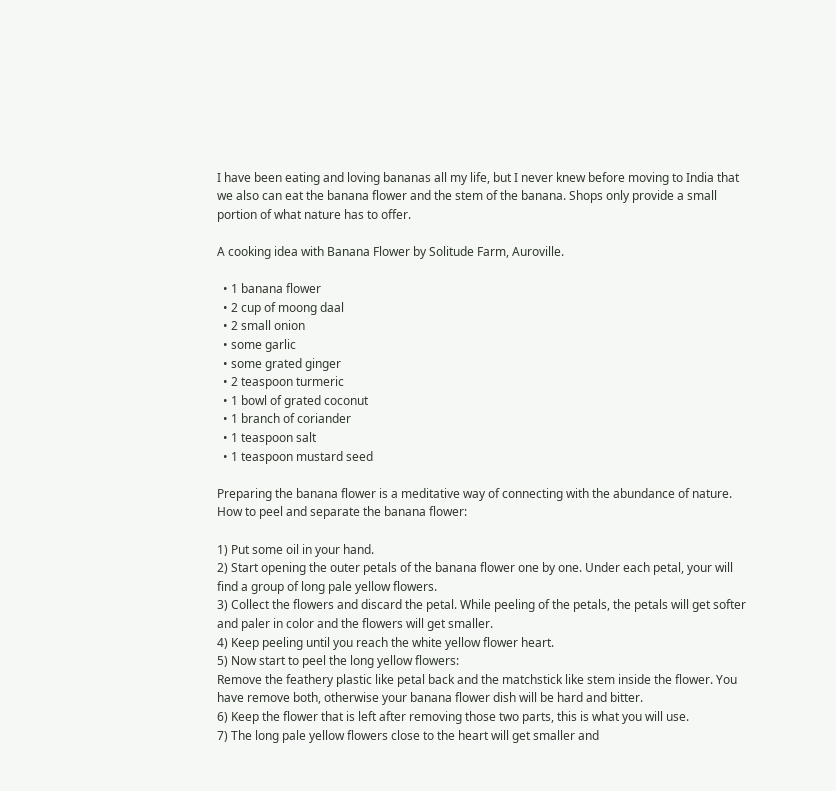I have been eating and loving bananas all my life, but I never knew before moving to India that we also can eat the banana flower and the stem of the banana. Shops only provide a small portion of what nature has to offer.

A cooking idea with Banana Flower by Solitude Farm, Auroville.

  • 1 banana flower
  • 2 cup of moong daal
  • 2 small onion
  • some garlic
  • some grated ginger
  • 2 teaspoon turmeric
  • 1 bowl of grated coconut
  • 1 branch of coriander
  • 1 teaspoon salt
  • 1 teaspoon mustard seed

Preparing the banana flower is a meditative way of connecting with the abundance of nature. How to peel and separate the banana flower:

1) Put some oil in your hand.
2) Start opening the outer petals of the banana flower one by one. Under each petal, your will find a group of long pale yellow flowers.
3) Collect the flowers and discard the petal. While peeling of the petals, the petals will get softer and paler in color and the flowers will get smaller.
4) Keep peeling until you reach the white yellow flower heart.
5) Now start to peel the long yellow flowers:
Remove the feathery plastic like petal back and the matchstick like stem inside the flower. You have remove both, otherwise your banana flower dish will be hard and bitter.
6) Keep the flower that is left after removing those two parts, this is what you will use.
7) The long pale yellow flowers close to the heart will get smaller and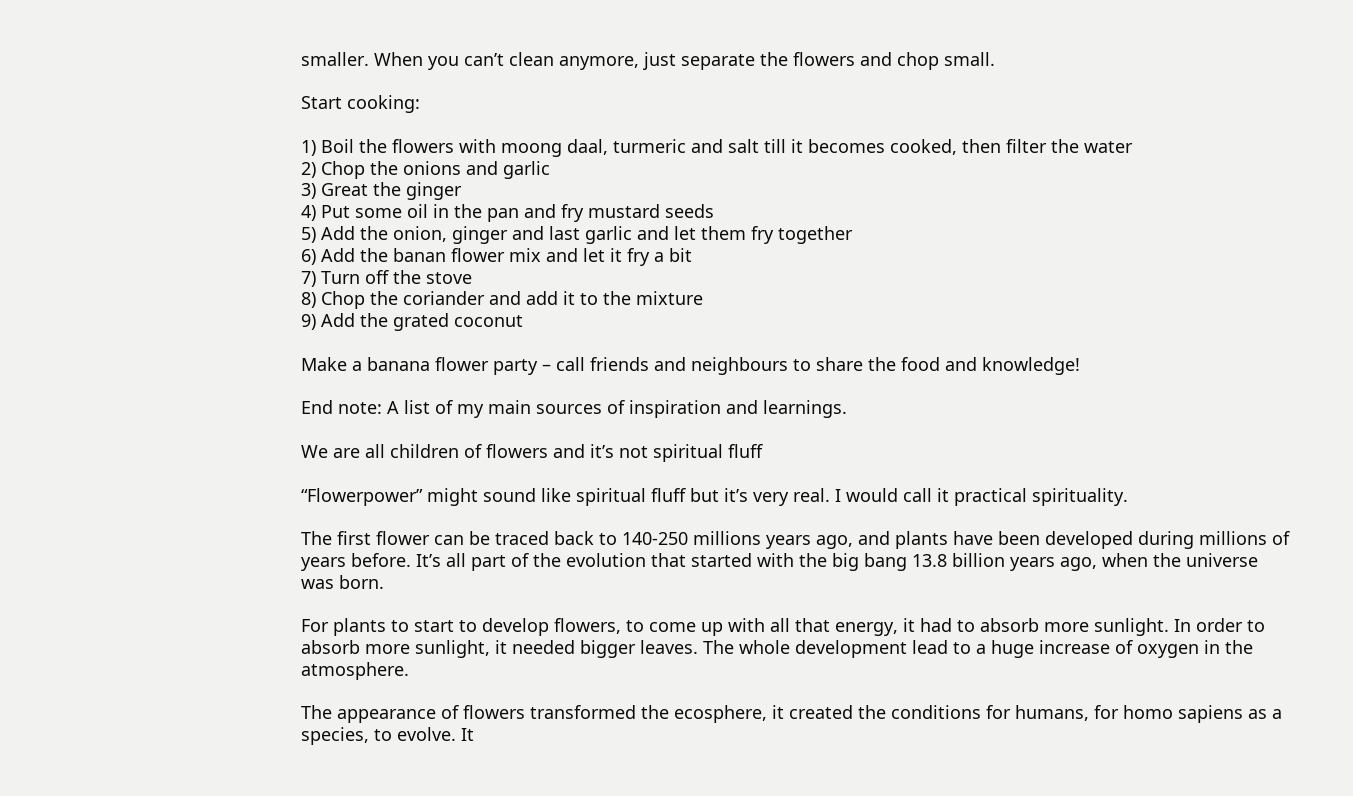smaller. When you can’t clean anymore, just separate the flowers and chop small.

Start cooking:

1) Boil the flowers with moong daal, turmeric and salt till it becomes cooked, then filter the water
2) Chop the onions and garlic
3) Great the ginger
4) Put some oil in the pan and fry mustard seeds
5) Add the onion, ginger and last garlic and let them fry together
6) Add the banan flower mix and let it fry a bit
7) Turn off the stove
8) Chop the coriander and add it to the mixture
9) Add the grated coconut

Make a banana flower party – call friends and neighbours to share the food and knowledge!

End note: A list of my main sources of inspiration and learnings.

We are all children of flowers and it’s not spiritual fluff

“Flowerpower” might sound like spiritual fluff but it’s very real. I would call it practical spirituality.

The first flower can be traced back to 140-250 millions years ago, and plants have been developed during millions of years before. It’s all part of the evolution that started with the big bang 13.8 billion years ago, when the universe was born.

For plants to start to develop flowers, to come up with all that energy, it had to absorb more sunlight. In order to absorb more sunlight, it needed bigger leaves. The whole development lead to a huge increase of oxygen in the atmosphere.

The appearance of flowers transformed the ecosphere, it created the conditions for humans, for homo sapiens as a species, to evolve. It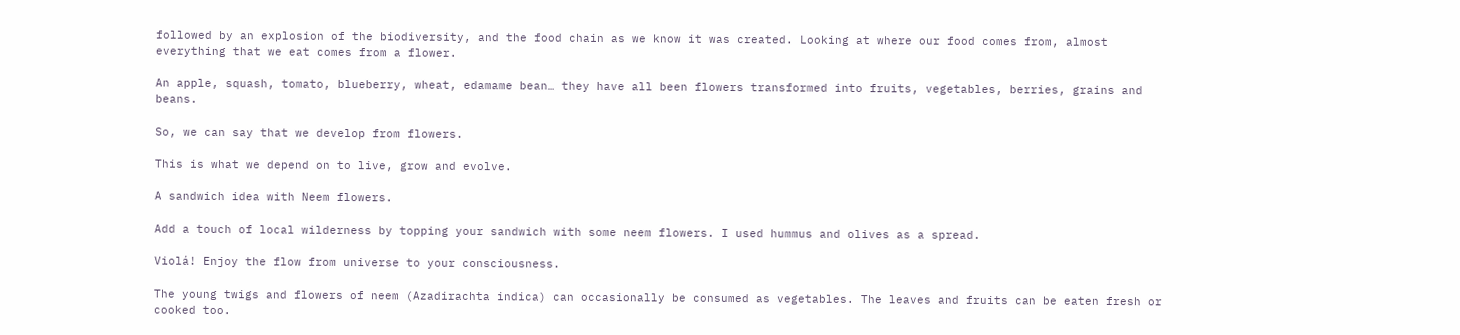followed by an explosion of the biodiversity, and the food chain as we know it was created. Looking at where our food comes from, almost everything that we eat comes from a flower.

An apple, squash, tomato, blueberry, wheat, edamame bean… they have all been flowers transformed into fruits, vegetables, berries, grains and beans.

So, we can say that we develop from flowers.

This is what we depend on to live, grow and evolve.

A sandwich idea with Neem flowers.

Add a touch of local wilderness by topping your sandwich with some neem flowers. I used hummus and olives as a spread.

Violá! Enjoy the flow from universe to your consciousness.

The young twigs and flowers of neem (Azadirachta indica) can occasionally be consumed as vegetables. The leaves and fruits can be eaten fresh or cooked too.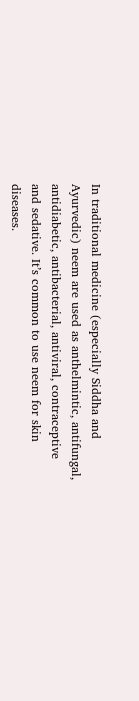In traditional medicine (especially Siddha and Ayurvedic) neem are used as anthelmintic, antifungal, antidiabetic, antibacterial, antiviral, contraceptive and sedative. It’s common to use neem for skin diseases.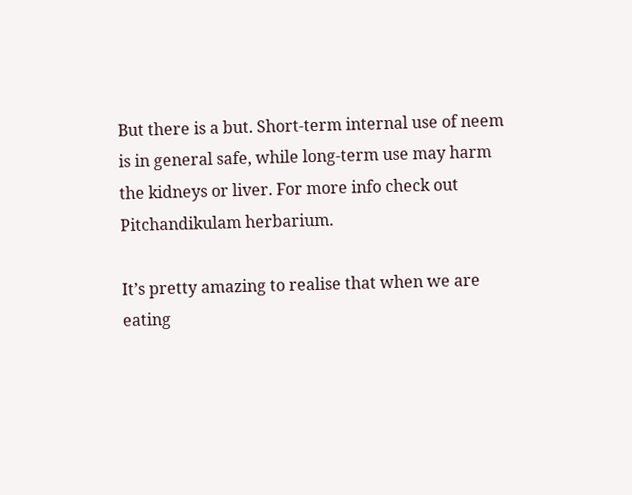But there is a but. Short-term internal use of neem is in general safe, while long-term use may harm the kidneys or liver. For more info check out Pitchandikulam herbarium.

It’s pretty amazing to realise that when we are eating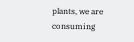plants, we are consuming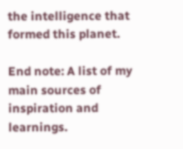the intelligence that formed this planet.

End note: A list of my main sources of inspiration and learnings.